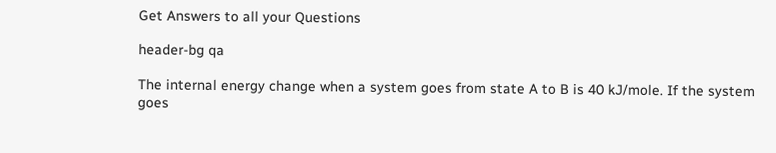Get Answers to all your Questions

header-bg qa

The internal energy change when a system goes from state A to B is 40 kJ/mole. If the system goes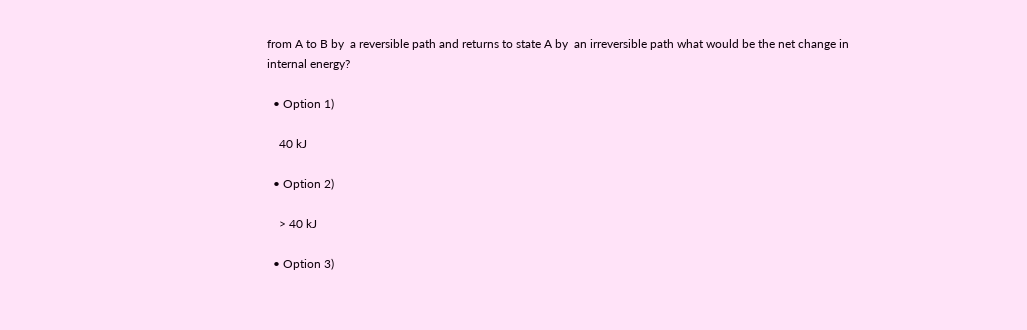from A to B by  a reversible path and returns to state A by  an irreversible path what would be the net change in internal energy?

  • Option 1)

    40 kJ

  • Option 2)

    > 40 kJ

  • Option 3)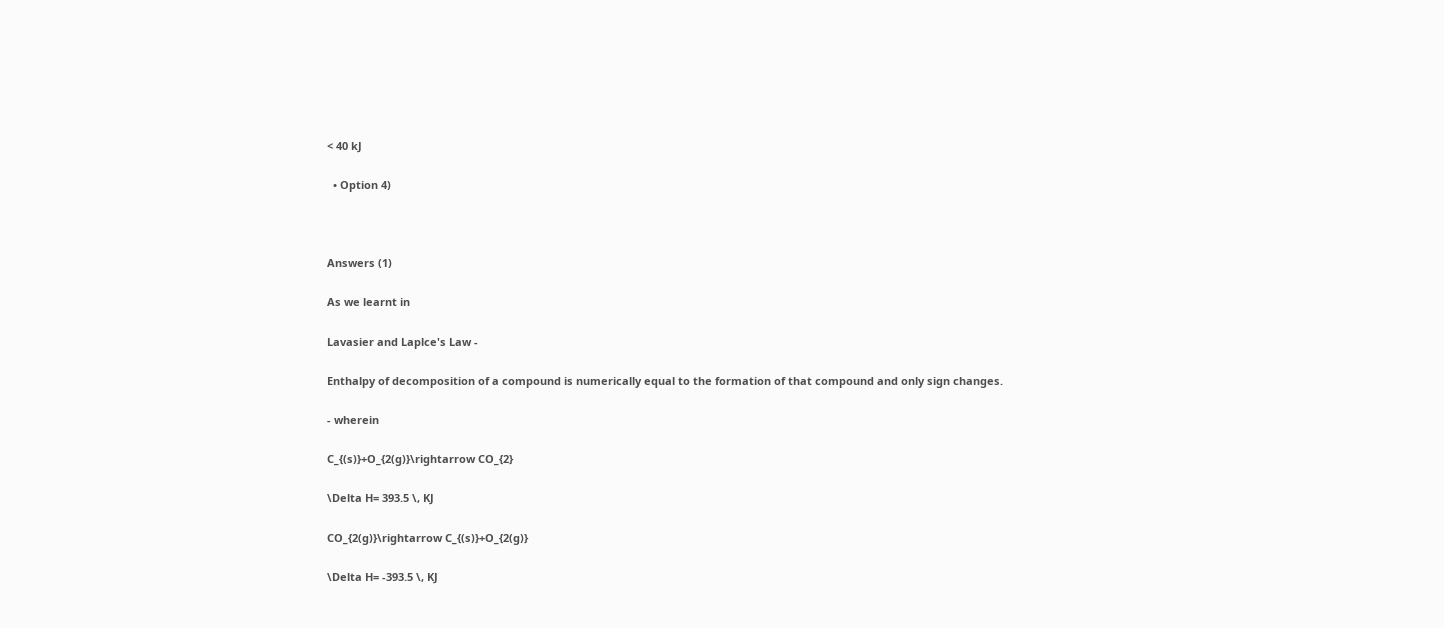< 40 kJ

  • Option 4)



Answers (1)

As we learnt in

Lavasier and Laplce's Law -

Enthalpy of decomposition of a compound is numerically equal to the formation of that compound and only sign changes.

- wherein

C_{(s)}+O_{2(g)}\rightarrow CO_{2}

\Delta H= 393.5 \, KJ

CO_{2(g)}\rightarrow C_{(s)}+O_{2(g)}

\Delta H= -393.5 \, KJ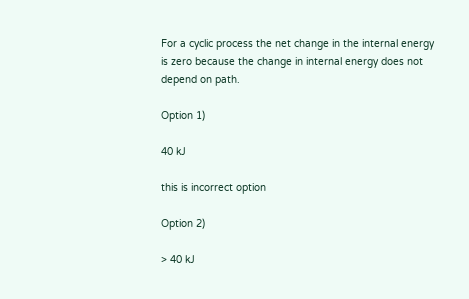For a cyclic process the net change in the internal energy is zero because the change in internal energy does not depend on path.

Option 1)

40 kJ

this is incorrect option

Option 2)

> 40 kJ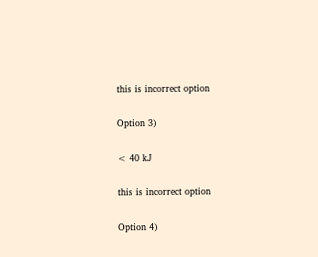this is incorrect option

Option 3)

< 40 kJ

this is incorrect option

Option 4)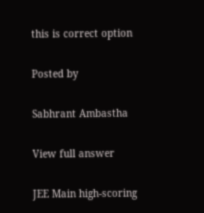this is correct option

Posted by

Sabhrant Ambastha

View full answer

JEE Main high-scoring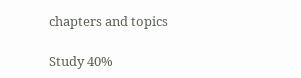chapters and topics

Study 40%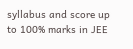syllabus and score up to 100% marks in JEE